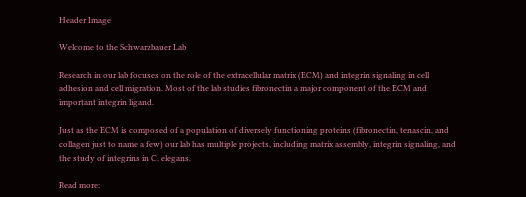Header Image

Welcome to the Schwarzbauer Lab

Research in our lab focuses on the role of the extracellular matrix (ECM) and integrin signaling in cell adhesion and cell migration. Most of the lab studies fibronectin a major component of the ECM and important integrin ligand.

Just as the ECM is composed of a population of diversely functioning proteins (fibronectin, tenascin, and collagen just to name a few) our lab has multiple projects, including matrix assembly, integrin signaling, and the study of integrins in C. elegans.

Read more: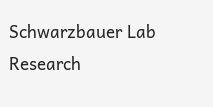Schwarzbauer Lab Research